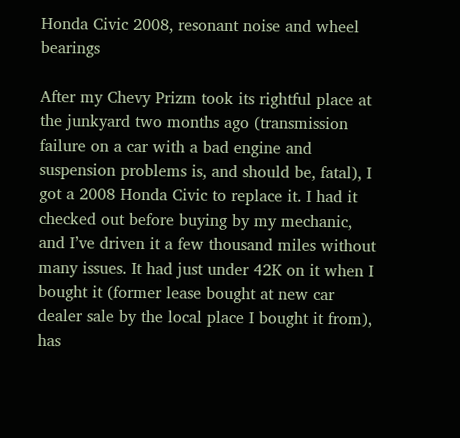Honda Civic 2008, resonant noise and wheel bearings

After my Chevy Prizm took its rightful place at the junkyard two months ago (transmission failure on a car with a bad engine and suspension problems is, and should be, fatal), I got a 2008 Honda Civic to replace it. I had it checked out before buying by my mechanic, and I’ve driven it a few thousand miles without many issues. It had just under 42K on it when I bought it (former lease bought at new car dealer sale by the local place I bought it from), has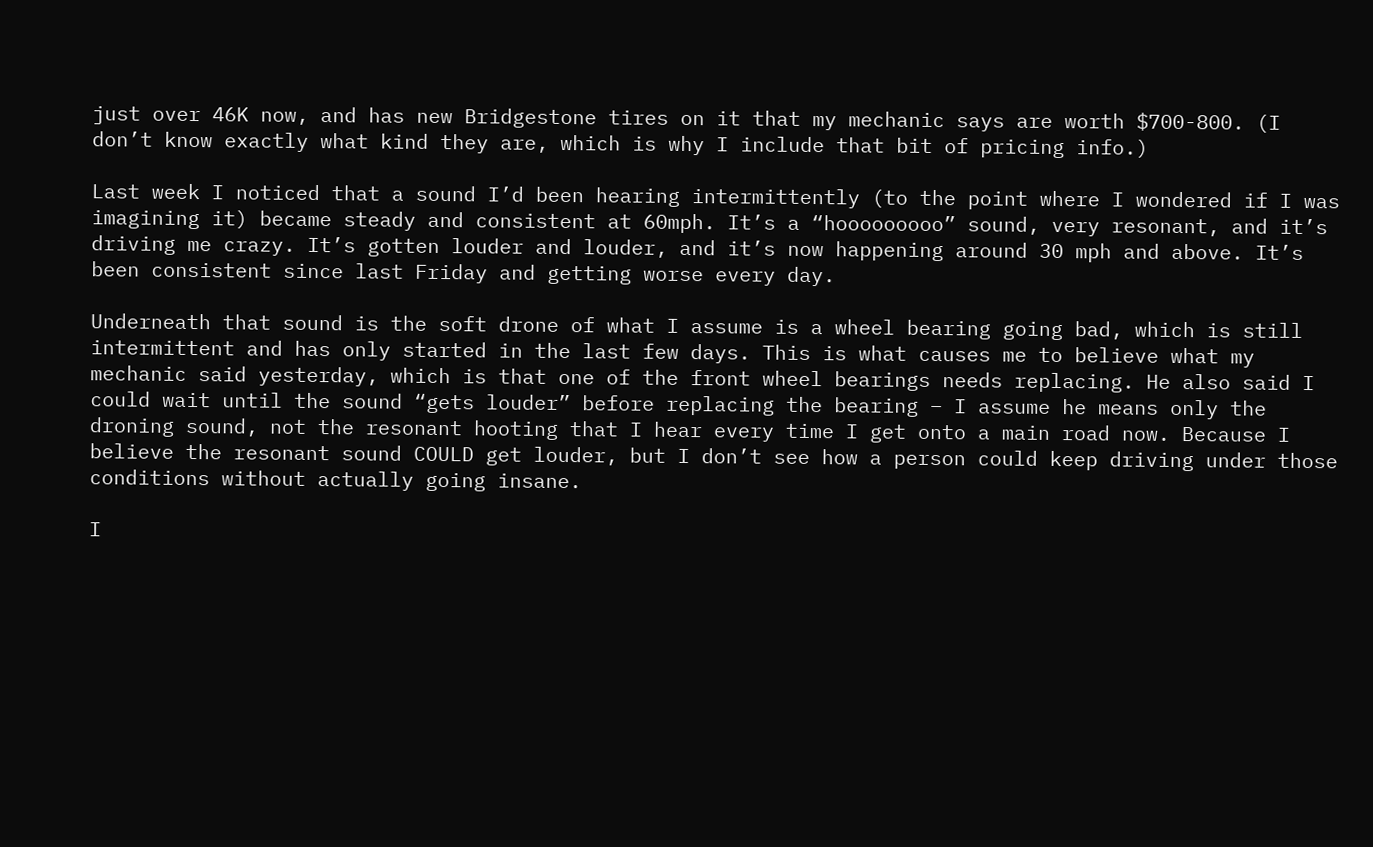just over 46K now, and has new Bridgestone tires on it that my mechanic says are worth $700-800. (I don’t know exactly what kind they are, which is why I include that bit of pricing info.)

Last week I noticed that a sound I’d been hearing intermittently (to the point where I wondered if I was imagining it) became steady and consistent at 60mph. It’s a “hooooooooo” sound, very resonant, and it’s driving me crazy. It’s gotten louder and louder, and it’s now happening around 30 mph and above. It’s been consistent since last Friday and getting worse every day.

Underneath that sound is the soft drone of what I assume is a wheel bearing going bad, which is still intermittent and has only started in the last few days. This is what causes me to believe what my mechanic said yesterday, which is that one of the front wheel bearings needs replacing. He also said I could wait until the sound “gets louder” before replacing the bearing – I assume he means only the droning sound, not the resonant hooting that I hear every time I get onto a main road now. Because I believe the resonant sound COULD get louder, but I don’t see how a person could keep driving under those conditions without actually going insane.

I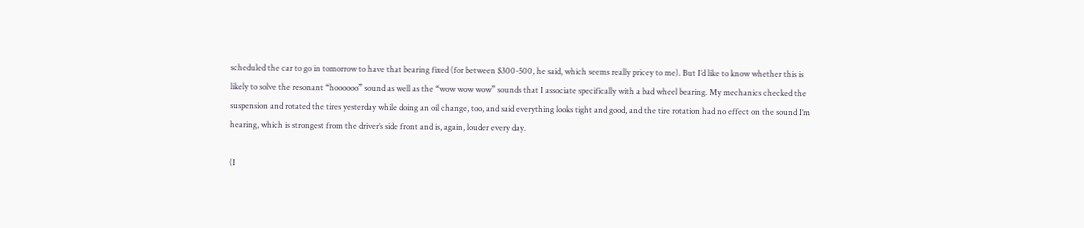scheduled the car to go in tomorrow to have that bearing fixed (for between $300-500, he said, which seems really pricey to me). But I’d like to know whether this is likely to solve the resonant “hoooooo” sound as well as the “wow wow wow” sounds that I associate specifically with a bad wheel bearing. My mechanics checked the suspension and rotated the tires yesterday while doing an oil change, too, and said everything looks tight and good, and the tire rotation had no effect on the sound I’m hearing, which is strongest from the driver’s side front and is, again, louder every day.

(I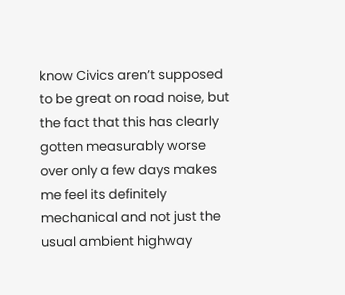know Civics aren’t supposed to be great on road noise, but the fact that this has clearly gotten measurably worse over only a few days makes me feel its definitely mechanical and not just the usual ambient highway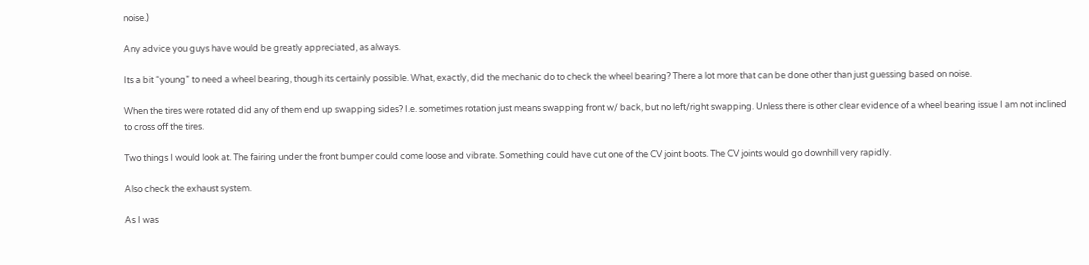noise.)

Any advice you guys have would be greatly appreciated, as always.

Its a bit “young” to need a wheel bearing, though its certainly possible. What, exactly, did the mechanic do to check the wheel bearing? There a lot more that can be done other than just guessing based on noise.

When the tires were rotated did any of them end up swapping sides? I.e. sometimes rotation just means swapping front w/ back, but no left/right swapping. Unless there is other clear evidence of a wheel bearing issue I am not inclined to cross off the tires.

Two things I would look at. The fairing under the front bumper could come loose and vibrate. Something could have cut one of the CV joint boots. The CV joints would go downhill very rapidly.

Also check the exhaust system.

As I was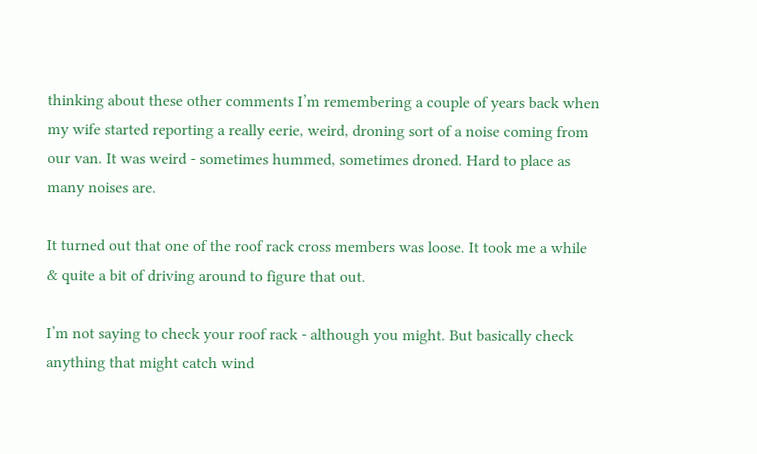thinking about these other comments I’m remembering a couple of years back when my wife started reporting a really eerie, weird, droning sort of a noise coming from our van. It was weird - sometimes hummed, sometimes droned. Hard to place as many noises are.

It turned out that one of the roof rack cross members was loose. It took me a while & quite a bit of driving around to figure that out.

I’m not saying to check your roof rack - although you might. But basically check anything that might catch wind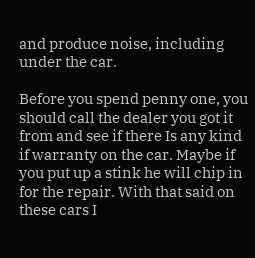and produce noise, including under the car.

Before you spend penny one, you should call the dealer you got it from and see if there Is any kind if warranty on the car. Maybe if you put up a stink he will chip in for the repair. With that said on these cars I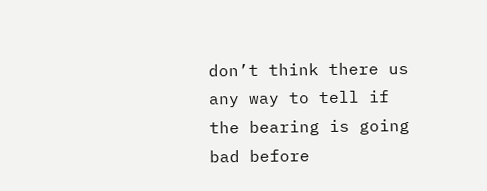don’t think there us any way to tell if the bearing is going bad before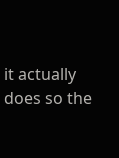it actually does so the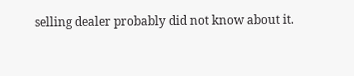selling dealer probably did not know about it.